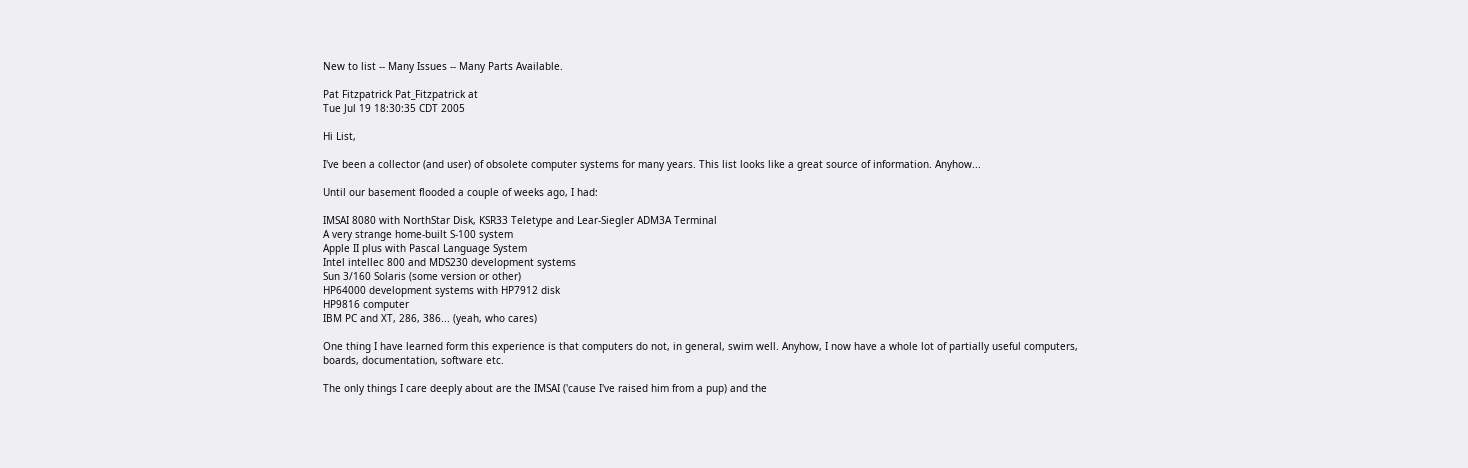New to list -- Many Issues -- Many Parts Available.

Pat Fitzpatrick Pat_Fitzpatrick at
Tue Jul 19 18:30:35 CDT 2005

Hi List,

I've been a collector (and user) of obsolete computer systems for many years. This list looks like a great source of information. Anyhow...

Until our basement flooded a couple of weeks ago, I had:

IMSAI 8080 with NorthStar Disk, KSR33 Teletype and Lear-Siegler ADM3A Terminal
A very strange home-built S-100 system
Apple II plus with Pascal Language System
Intel intellec 800 and MDS230 development systems
Sun 3/160 Solaris (some version or other)
HP64000 development systems with HP7912 disk
HP9816 computer
IBM PC and XT, 286, 386... (yeah, who cares)

One thing I have learned form this experience is that computers do not, in general, swim well. Anyhow, I now have a whole lot of partially useful computers, boards, documentation, software etc.

The only things I care deeply about are the IMSAI ('cause I've raised him from a pup) and the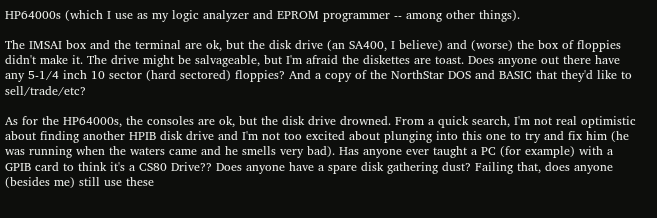HP64000s (which I use as my logic analyzer and EPROM programmer -- among other things).

The IMSAI box and the terminal are ok, but the disk drive (an SA400, I believe) and (worse) the box of floppies didn't make it. The drive might be salvageable, but I'm afraid the diskettes are toast. Does anyone out there have any 5-1/4 inch 10 sector (hard sectored) floppies? And a copy of the NorthStar DOS and BASIC that they'd like to sell/trade/etc?

As for the HP64000s, the consoles are ok, but the disk drive drowned. From a quick search, I'm not real optimistic about finding another HPIB disk drive and I'm not too excited about plunging into this one to try and fix him (he was running when the waters came and he smells very bad). Has anyone ever taught a PC (for example) with a GPIB card to think it's a CS80 Drive?? Does anyone have a spare disk gathering dust? Failing that, does anyone (besides me) still use these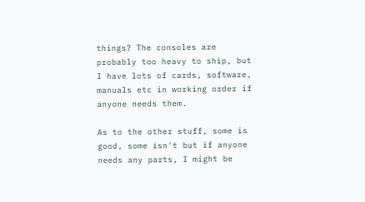things? The consoles are probably too heavy to ship, but I have lots of cards, software, manuals etc in working order if anyone needs them.

As to the other stuff, some is good, some isn't but if anyone needs any parts, I might be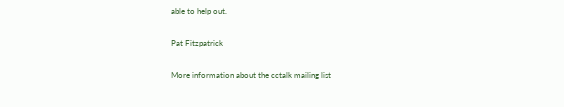able to help out.

Pat Fitzpatrick

More information about the cctalk mailing list